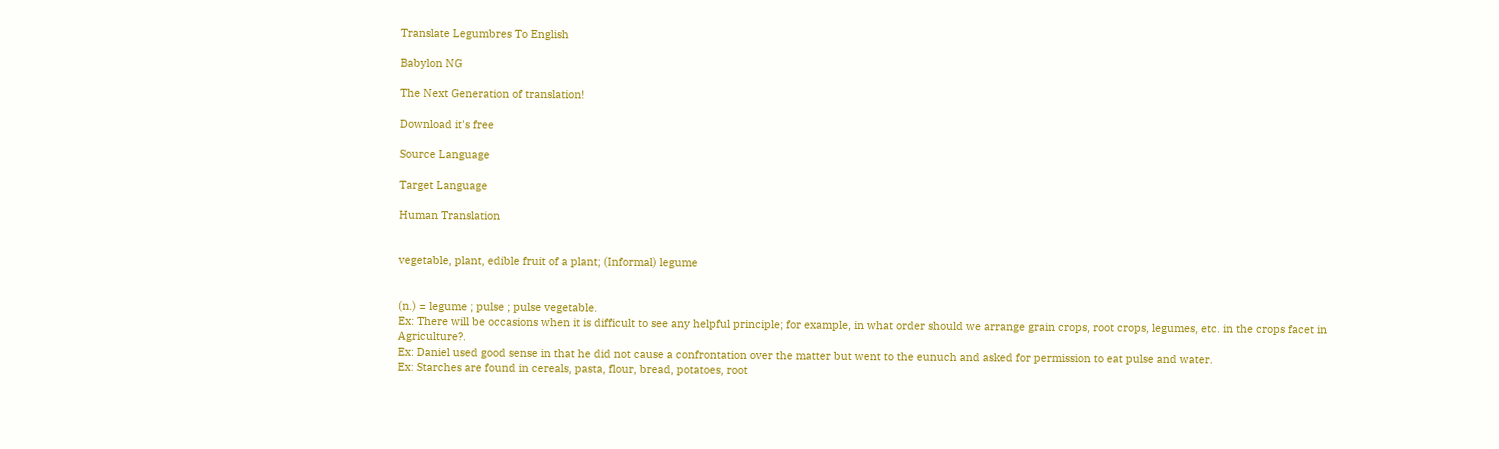Translate Legumbres To English

Babylon NG

The Next Generation of translation!

Download it's free

Source Language

Target Language

Human Translation


vegetable, plant, edible fruit of a plant; (Informal) legume


(n.) = legume ; pulse ; pulse vegetable.
Ex: There will be occasions when it is difficult to see any helpful principle; for example, in what order should we arrange grain crops, root crops, legumes, etc. in the crops facet in Agriculture?.
Ex: Daniel used good sense in that he did not cause a confrontation over the matter but went to the eunuch and asked for permission to eat pulse and water.
Ex: Starches are found in cereals, pasta, flour, bread, potatoes, root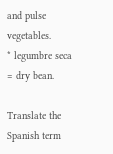and pulse vegetables.
* legumbre seca = dry bean.

Translate the Spanish term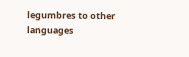legumbres to other languages